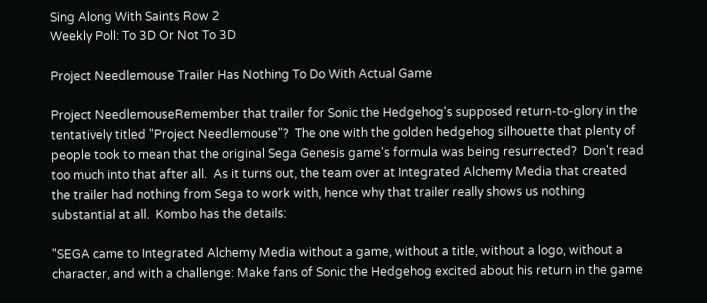Sing Along With Saints Row 2
Weekly Poll: To 3D Or Not To 3D

Project Needlemouse Trailer Has Nothing To Do With Actual Game

Project NeedlemouseRemember that trailer for Sonic the Hedgehog's supposed return-to-glory in the tentatively titled "Project Needlemouse"?  The one with the golden hedgehog silhouette that plenty of people took to mean that the original Sega Genesis game's formula was being resurrected?  Don't read too much into that after all.  As it turns out, the team over at Integrated Alchemy Media that created the trailer had nothing from Sega to work with, hence why that trailer really shows us nothing substantial at all.  Kombo has the details:

"SEGA came to Integrated Alchemy Media without a game, without a title, without a logo, without a character, and with a challenge: Make fans of Sonic the Hedgehog excited about his return in the game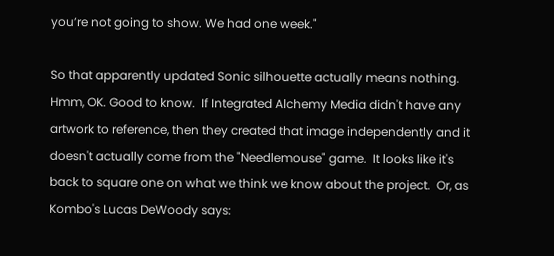you’re not going to show. We had one week."

So that apparently updated Sonic silhouette actually means nothing. Hmm, OK. Good to know.  If Integrated Alchemy Media didn't have any artwork to reference, then they created that image independently and it doesn't actually come from the "Needlemouse" game.  It looks like it's back to square one on what we think we know about the project.  Or, as Kombo's Lucas DeWoody says: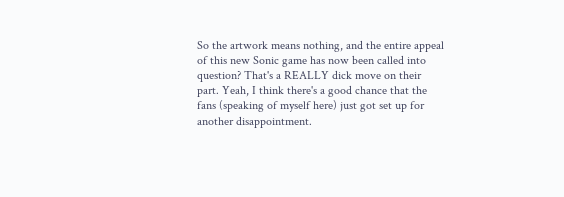So the artwork means nothing, and the entire appeal of this new Sonic game has now been called into question? That's a REALLY dick move on their part. Yeah, I think there's a good chance that the fans (speaking of myself here) just got set up for another disappointment.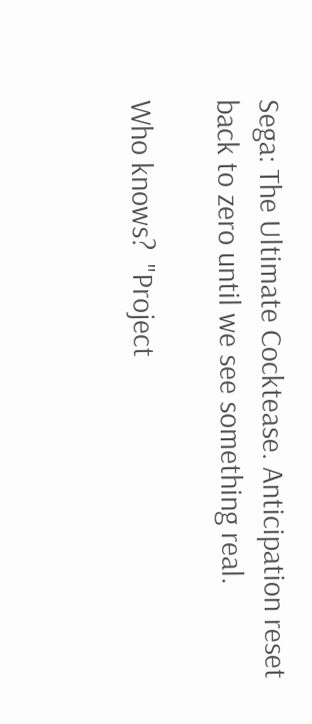Sega: The Ultimate Cocktease. Anticipation reset back to zero until we see something real.

Who knows?  "Project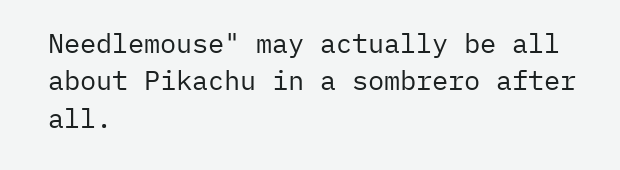Needlemouse" may actually be all about Pikachu in a sombrero after all.